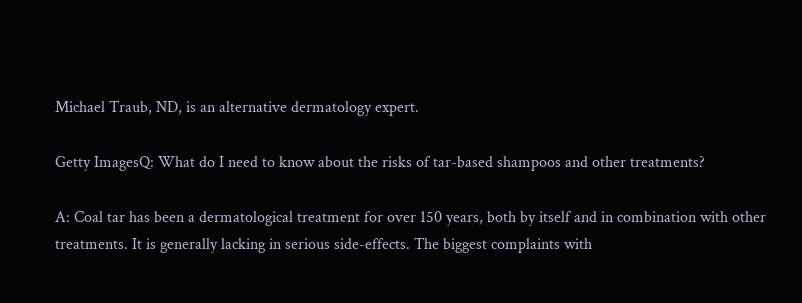Michael Traub, ND, is an alternative dermatology expert.

Getty ImagesQ: What do I need to know about the risks of tar-based shampoos and other treatments?

A: Coal tar has been a dermatological treatment for over 150 years, both by itself and in combination with other treatments. It is generally lacking in serious side-effects. The biggest complaints with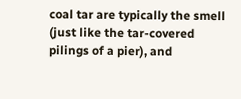coal tar are typically the smell (just like the tar-covered pilings of a pier), and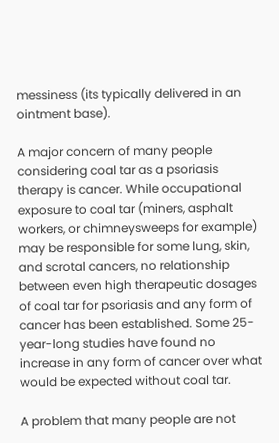messiness (its typically delivered in an ointment base).

A major concern of many people considering coal tar as a psoriasis therapy is cancer. While occupational exposure to coal tar (miners, asphalt workers, or chimneysweeps for example) may be responsible for some lung, skin, and scrotal cancers, no relationship between even high therapeutic dosages of coal tar for psoriasis and any form of cancer has been established. Some 25-year-long studies have found no increase in any form of cancer over what would be expected without coal tar.

A problem that many people are not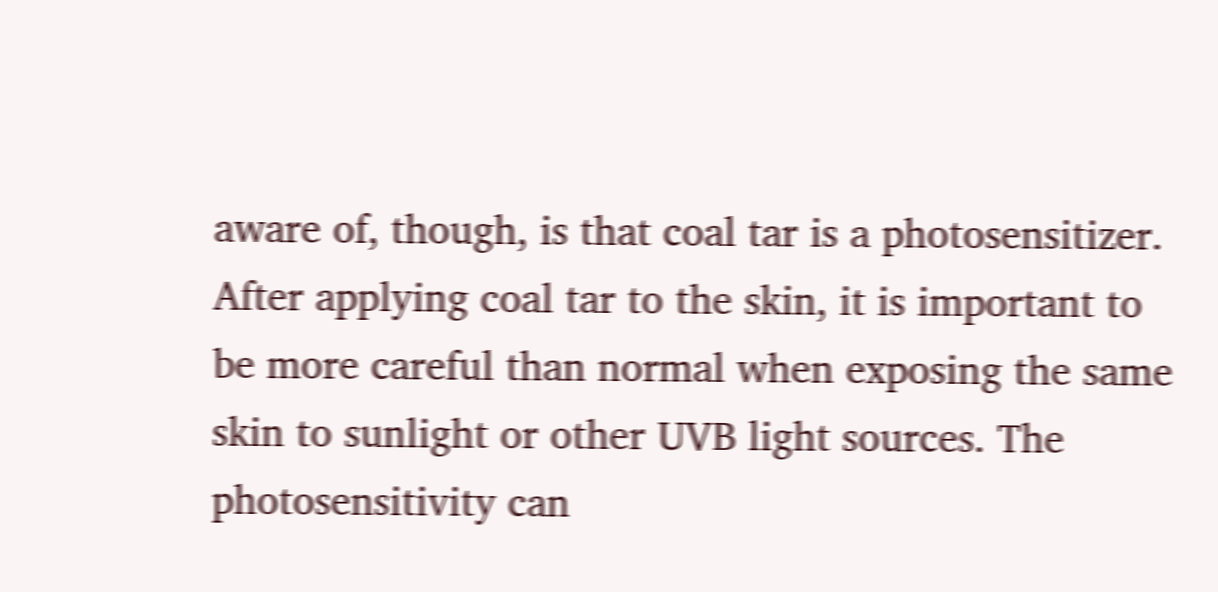aware of, though, is that coal tar is a photosensitizer. After applying coal tar to the skin, it is important to be more careful than normal when exposing the same skin to sunlight or other UVB light sources. The photosensitivity can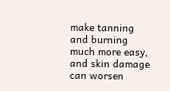make tanning and burning much more easy, and skin damage can worsen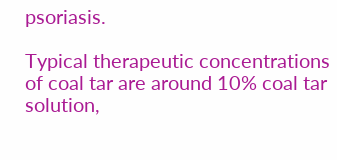psoriasis.

Typical therapeutic concentrations of coal tar are around 10% coal tar solution,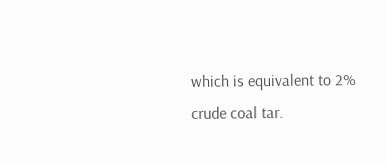which is equivalent to 2% crude coal tar.